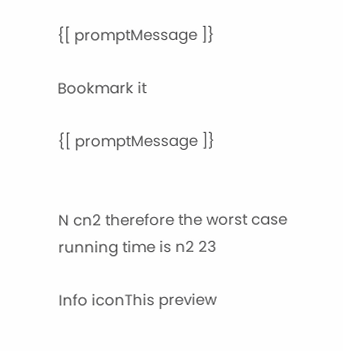{[ promptMessage ]}

Bookmark it

{[ promptMessage ]}


N cn2 therefore the worst case running time is n2 23

Info iconThis preview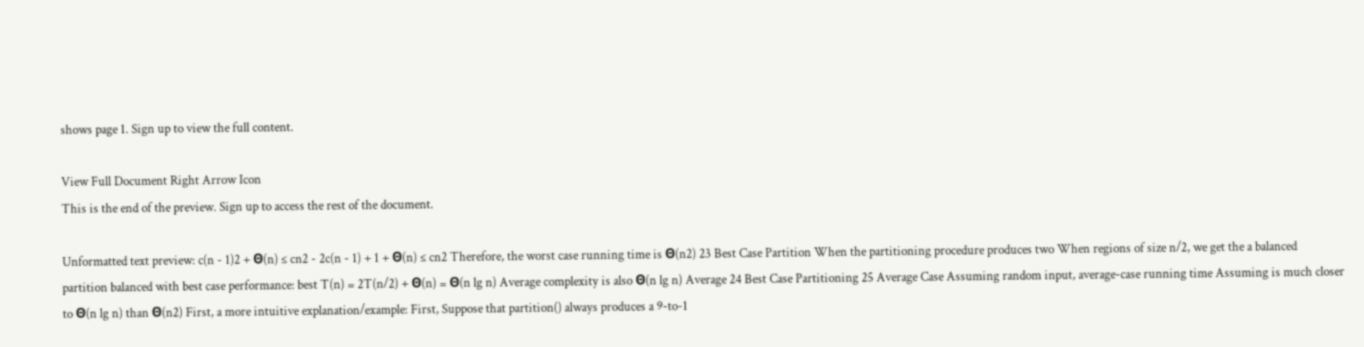shows page 1. Sign up to view the full content.

View Full Document Right Arrow Icon
This is the end of the preview. Sign up to access the rest of the document.

Unformatted text preview: c(n - 1)2 + Θ(n) ≤ cn2 - 2c(n - 1) + 1 + Θ(n) ≤ cn2 Therefore, the worst case running time is Θ(n2) 23 Best Case Partition When the partitioning procedure produces two When regions of size n/2, we get the a balanced partition balanced with best case performance: best T(n) = 2T(n/2) + Θ(n) = Θ(n lg n) Average complexity is also Θ(n lg n) Average 24 Best Case Partitioning 25 Average Case Assuming random input, average-case running time Assuming is much closer to Θ(n lg n) than Θ(n2) First, a more intuitive explanation/example: First, Suppose that partition() always produces a 9-to-1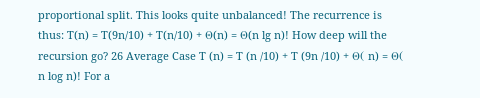proportional split. This looks quite unbalanced! The recurrence is thus: T(n) = T(9n/10) + T(n/10) + Θ(n) = Θ(n lg n)! How deep will the recursion go? 26 Average Case T (n) = T (n /10) + T (9n /10) + Θ( n) = Θ( n log n)! For a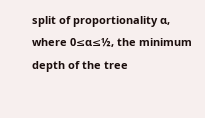split of proportionality α, where 0≤α≤½, the minimum depth of the tree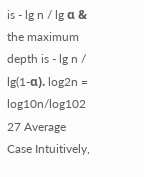is - lg n / lg α & the maximum depth is - lg n / lg(1-α). log2n = log10n/log102 27 Average Case Intuitively,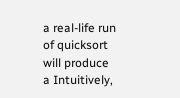a real-life run of quicksort will produce a Intuitively,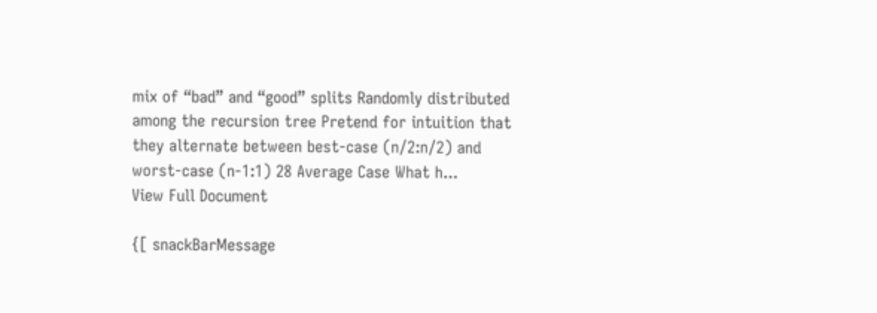mix of “bad” and “good” splits Randomly distributed among the recursion tree Pretend for intuition that they alternate between best-case (n/2:n/2) and worst-case (n-1:1) 28 Average Case What h...
View Full Document

{[ snackBarMessage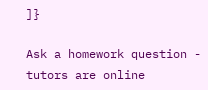]}

Ask a homework question - tutors are online